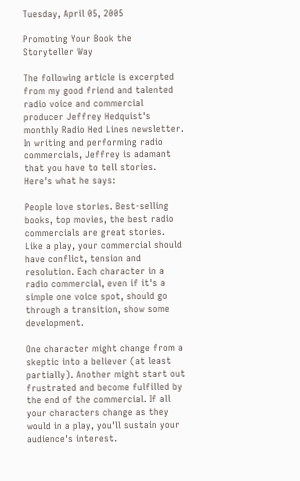Tuesday, April 05, 2005

Promoting Your Book the Storyteller Way

The following article is excerpted from my good friend and talented radio voice and commercial producer Jeffrey Hedquist's monthly Radio Hed Lines newsletter. In writing and performing radio commercials, Jeffrey is adamant that you have to tell stories. Here's what he says:

People love stories. Best-selling books, top movies, the best radio commercials are great stories. Like a play, your commercial should have conflict, tension and resolution. Each character in a radio commercial, even if it's a simple one voice spot, should go through a transition, show some development.

One character might change from a skeptic into a believer (at least partially). Another might start out frustrated and become fulfilled by the end of the commercial. If all your characters change as they would in a play, you'll sustain your audience's interest.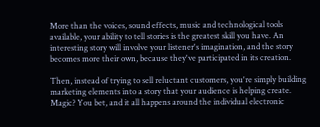More than the voices, sound effects, music and technological tools available, your ability to tell stories is the greatest skill you have. An interesting story will involve your listener's imagination, and the story becomes more their own, because they've participated in its creation.

Then, instead of trying to sell reluctant customers, you're simply building marketing elements into a story that your audience is helping create. Magic? You bet, and it all happens around the individual electronic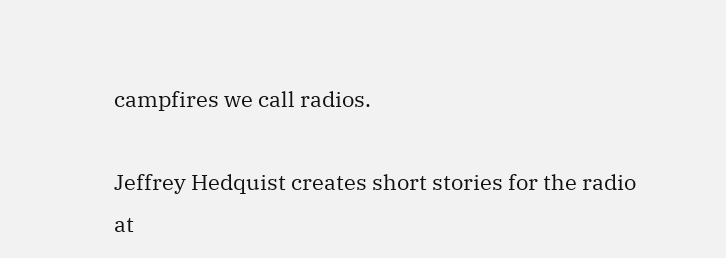campfires we call radios.

Jeffrey Hedquist creates short stories for the radio at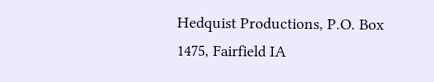Hedquist Productions, P.O. Box 1475, Fairfield IA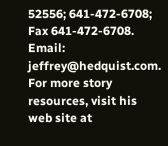52556; 641-472-6708; Fax 641-472-6708. Email: jeffrey@hedquist.com. For more story resources, visit his web site at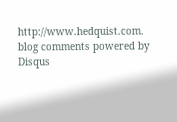http://www.hedquist.com.
blog comments powered by Disqus